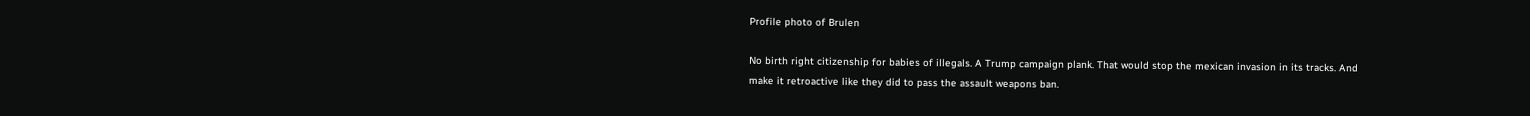Profile photo of Brulen

No birth right citizenship for babies of illegals. A Trump campaign plank. That would stop the mexican invasion in its tracks. And make it retroactive like they did to pass the assault weapons ban.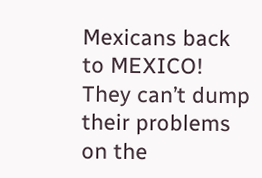Mexicans back to MEXICO! They can’t dump their problems on the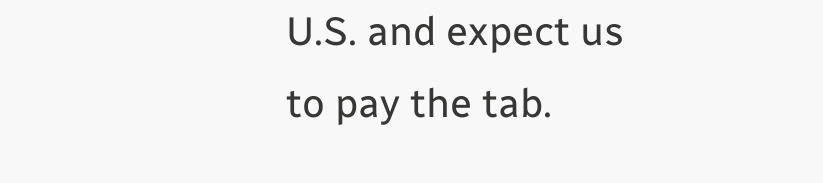U.S. and expect us to pay the tab.